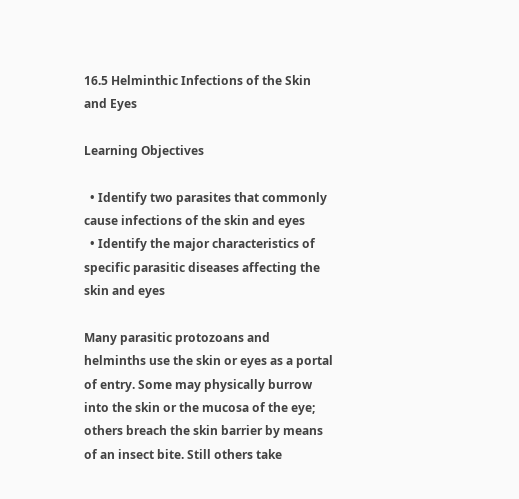16.5 Helminthic Infections of the Skin and Eyes

Learning Objectives

  • Identify two parasites that commonly cause infections of the skin and eyes
  • Identify the major characteristics of specific parasitic diseases affecting the skin and eyes

Many parasitic protozoans and helminths use the skin or eyes as a portal of entry. Some may physically burrow into the skin or the mucosa of the eye; others breach the skin barrier by means of an insect bite. Still others take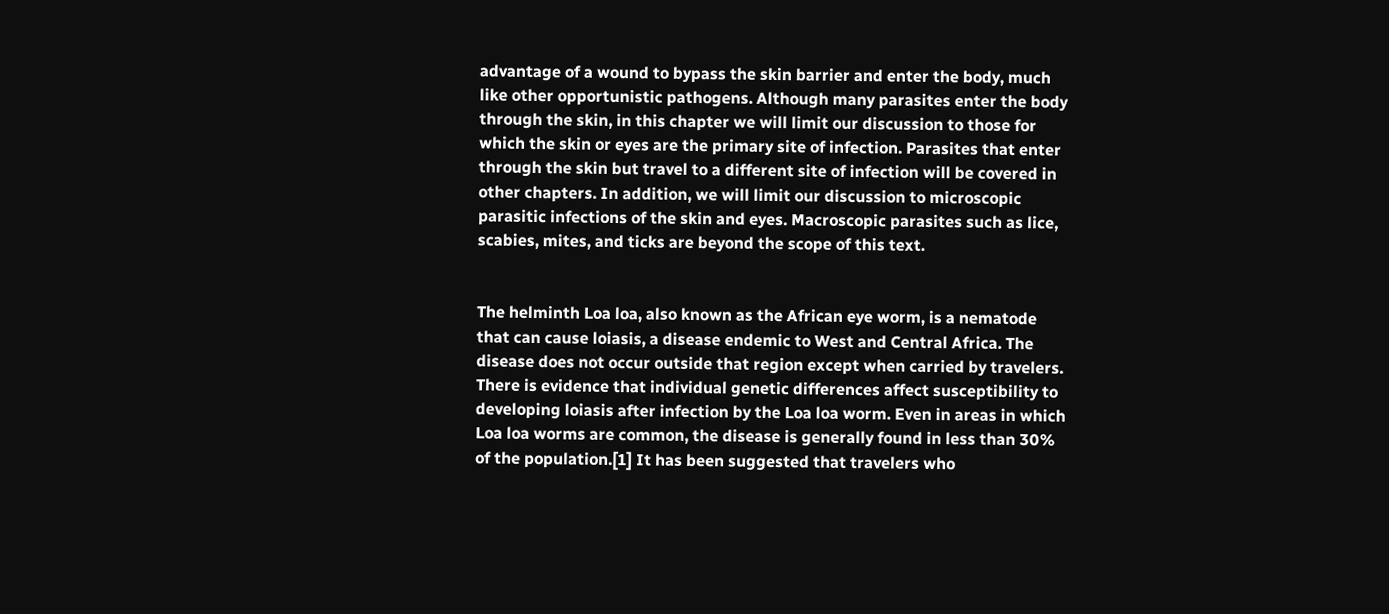advantage of a wound to bypass the skin barrier and enter the body, much like other opportunistic pathogens. Although many parasites enter the body through the skin, in this chapter we will limit our discussion to those for which the skin or eyes are the primary site of infection. Parasites that enter through the skin but travel to a different site of infection will be covered in other chapters. In addition, we will limit our discussion to microscopic parasitic infections of the skin and eyes. Macroscopic parasites such as lice, scabies, mites, and ticks are beyond the scope of this text.


The helminth Loa loa, also known as the African eye worm, is a nematode that can cause loiasis, a disease endemic to West and Central Africa. The disease does not occur outside that region except when carried by travelers. There is evidence that individual genetic differences affect susceptibility to developing loiasis after infection by the Loa loa worm. Even in areas in which Loa loa worms are common, the disease is generally found in less than 30% of the population.[1] It has been suggested that travelers who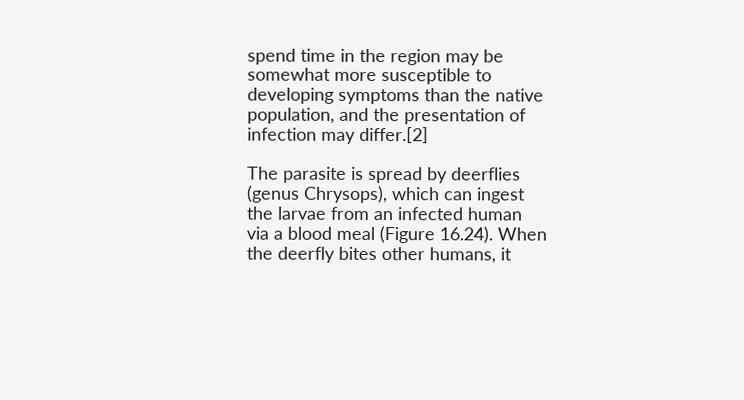spend time in the region may be somewhat more susceptible to developing symptoms than the native population, and the presentation of infection may differ.[2]

The parasite is spread by deerflies (genus Chrysops), which can ingest the larvae from an infected human via a blood meal (Figure 16.24). When the deerfly bites other humans, it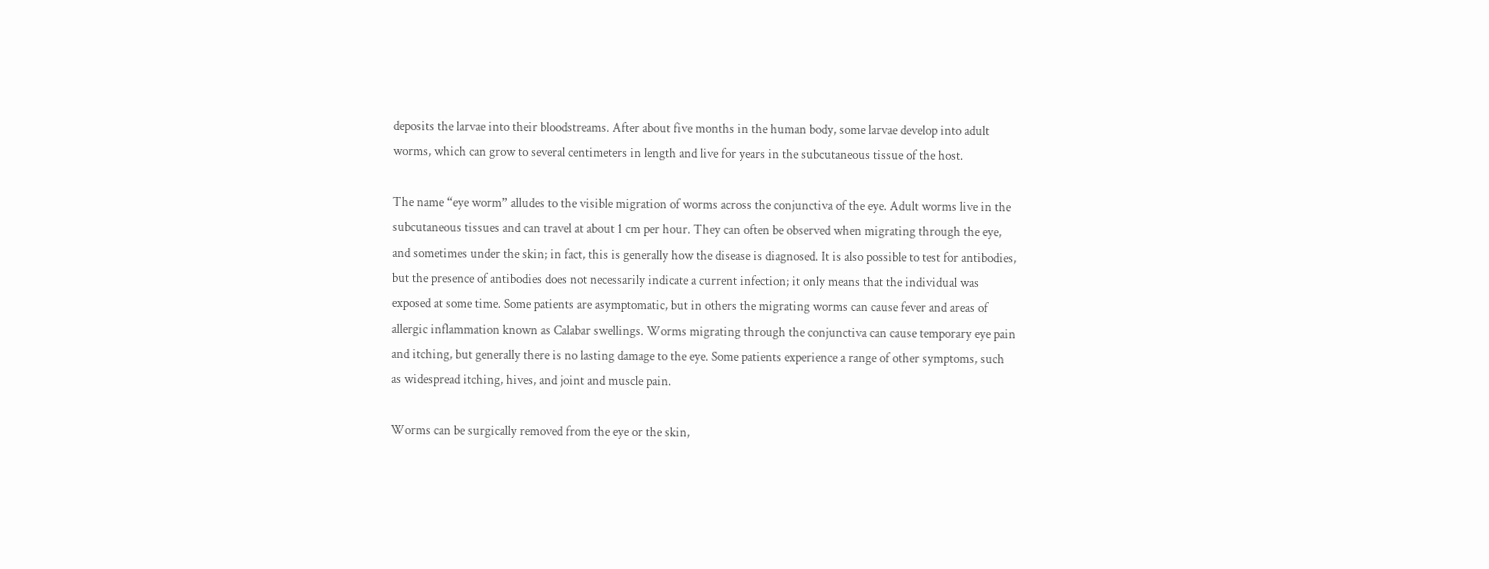deposits the larvae into their bloodstreams. After about five months in the human body, some larvae develop into adult worms, which can grow to several centimeters in length and live for years in the subcutaneous tissue of the host.

The name “eye worm” alludes to the visible migration of worms across the conjunctiva of the eye. Adult worms live in the subcutaneous tissues and can travel at about 1 cm per hour. They can often be observed when migrating through the eye, and sometimes under the skin; in fact, this is generally how the disease is diagnosed. It is also possible to test for antibodies, but the presence of antibodies does not necessarily indicate a current infection; it only means that the individual was exposed at some time. Some patients are asymptomatic, but in others the migrating worms can cause fever and areas of allergic inflammation known as Calabar swellings. Worms migrating through the conjunctiva can cause temporary eye pain and itching, but generally there is no lasting damage to the eye. Some patients experience a range of other symptoms, such as widespread itching, hives, and joint and muscle pain.

Worms can be surgically removed from the eye or the skin,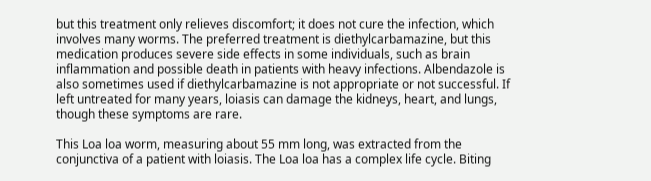but this treatment only relieves discomfort; it does not cure the infection, which involves many worms. The preferred treatment is diethylcarbamazine, but this medication produces severe side effects in some individuals, such as brain inflammation and possible death in patients with heavy infections. Albendazole is also sometimes used if diethylcarbamazine is not appropriate or not successful. If left untreated for many years, loiasis can damage the kidneys, heart, and lungs, though these symptoms are rare.

This Loa loa worm, measuring about 55 mm long, was extracted from the conjunctiva of a patient with loiasis. The Loa loa has a complex life cycle. Biting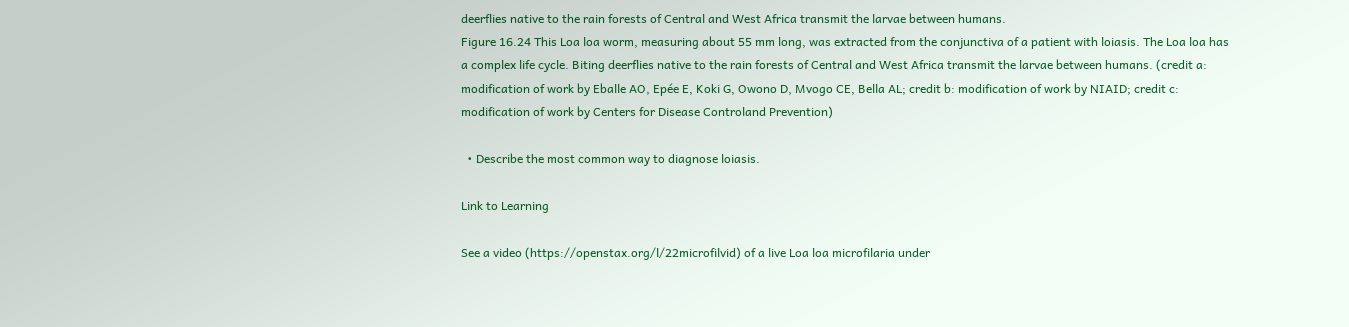deerflies native to the rain forests of Central and West Africa transmit the larvae between humans.
Figure 16.24 This Loa loa worm, measuring about 55 mm long, was extracted from the conjunctiva of a patient with loiasis. The Loa loa has a complex life cycle. Biting deerflies native to the rain forests of Central and West Africa transmit the larvae between humans. (credit a: modification of work by Eballe AO, Epée E, Koki G, Owono D, Mvogo CE, Bella AL; credit b: modification of work by NIAID; credit c: modification of work by Centers for Disease Controland Prevention)

  • Describe the most common way to diagnose loiasis.

Link to Learning

See a video (https://openstax.org/l/22microfilvid) of a live Loa loa microfilaria under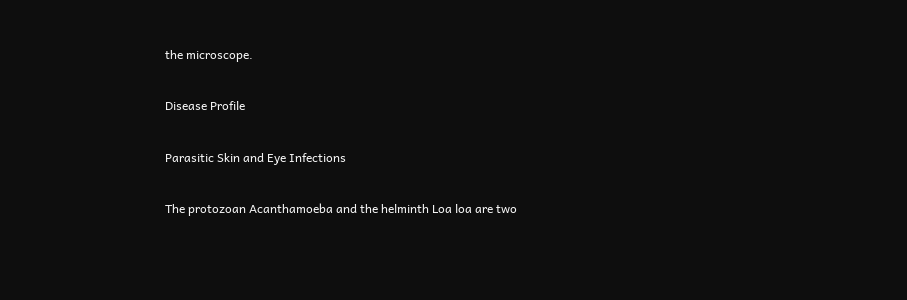the microscope.

Disease Profile

Parasitic Skin and Eye Infections

The protozoan Acanthamoeba and the helminth Loa loa are two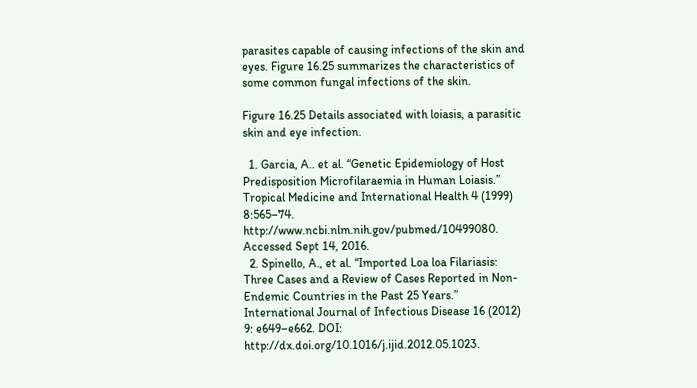parasites capable of causing infections of the skin and eyes. Figure 16.25 summarizes the characteristics of some common fungal infections of the skin.

Figure 16.25 Details associated with loiasis, a parasitic skin and eye infection.

  1. Garcia, A.. et al. “Genetic Epidemiology of Host Predisposition Microfilaraemia in Human Loiasis.” Tropical Medicine and International Health 4 (1999) 8:565–74. http://www.ncbi.nlm.nih.gov/pubmed/10499080. Accessed Sept 14, 2016.
  2. Spinello, A., et al. “Imported Loa loa Filariasis: Three Cases and a Review of Cases Reported in Non-Endemic Countries in the Past 25 Years.” International Journal of Infectious Disease 16 (2012) 9: e649–e662. DOI: http://dx.doi.org/10.1016/j.ijid.2012.05.1023.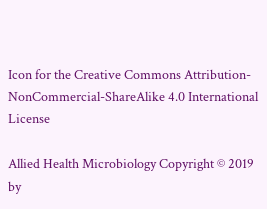Icon for the Creative Commons Attribution-NonCommercial-ShareAlike 4.0 International License

Allied Health Microbiology Copyright © 2019 by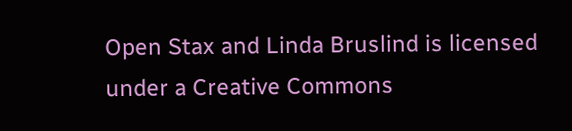Open Stax and Linda Bruslind is licensed under a Creative Commons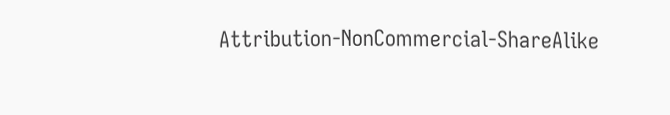Attribution-NonCommercial-ShareAlike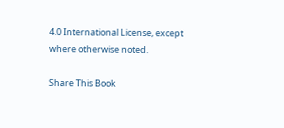4.0 International License, except where otherwise noted.

Share This Book